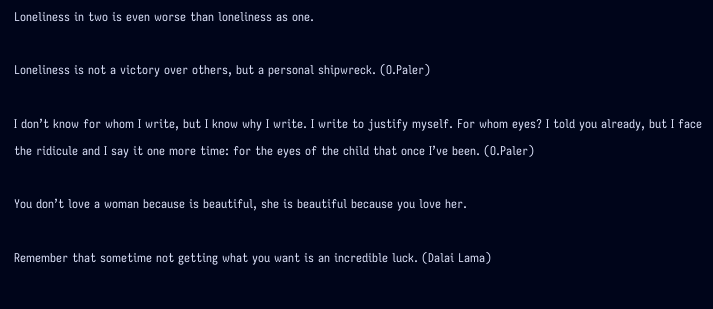Loneliness in two is even worse than loneliness as one.

Loneliness is not a victory over others, but a personal shipwreck. (O.Paler)

I don’t know for whom I write, but I know why I write. I write to justify myself. For whom eyes? I told you already, but I face the ridicule and I say it one more time: for the eyes of the child that once I’ve been. (O.Paler)

You don’t love a woman because is beautiful, she is beautiful because you love her.

Remember that sometime not getting what you want is an incredible luck. (Dalai Lama)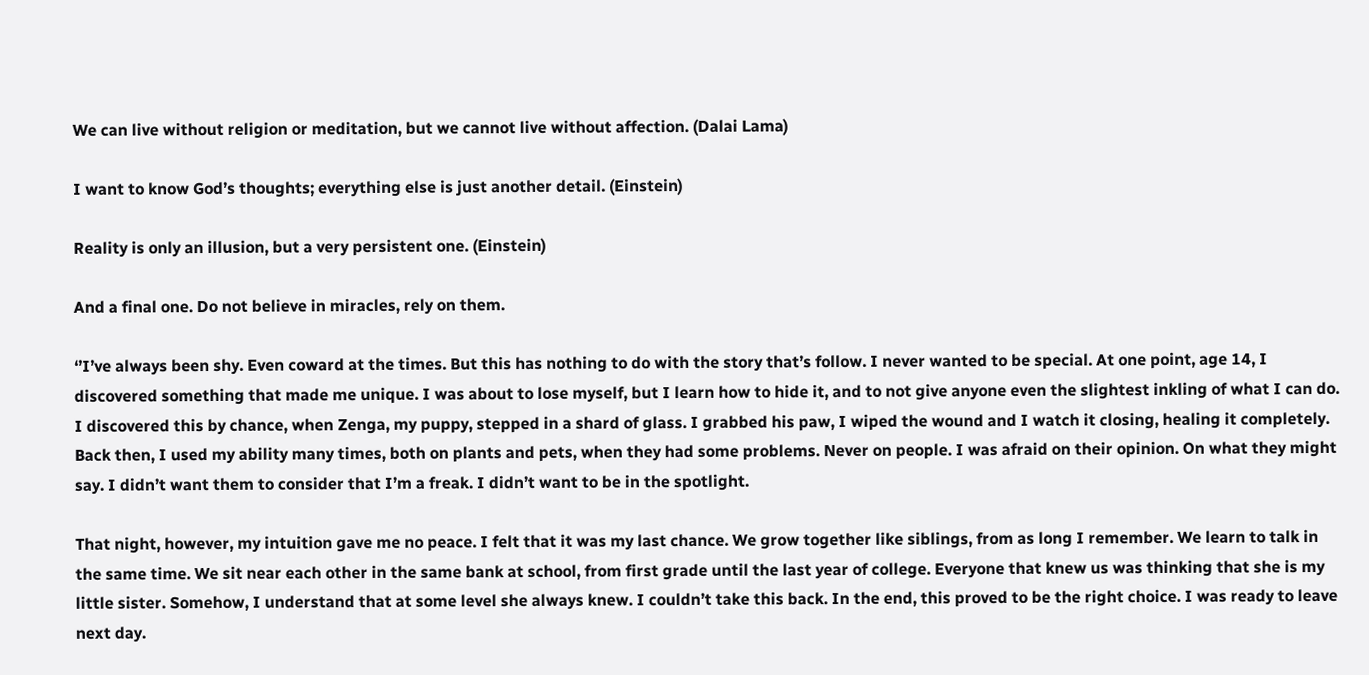We can live without religion or meditation, but we cannot live without affection. (Dalai Lama)

I want to know God’s thoughts; everything else is just another detail. (Einstein)

Reality is only an illusion, but a very persistent one. (Einstein)

And a final one. Do not believe in miracles, rely on them.

‘’I’ve always been shy. Even coward at the times. But this has nothing to do with the story that’s follow. I never wanted to be special. At one point, age 14, I discovered something that made me unique. I was about to lose myself, but I learn how to hide it, and to not give anyone even the slightest inkling of what I can do. I discovered this by chance, when Zenga, my puppy, stepped in a shard of glass. I grabbed his paw, I wiped the wound and I watch it closing, healing it completely. Back then, I used my ability many times, both on plants and pets, when they had some problems. Never on people. I was afraid on their opinion. On what they might say. I didn’t want them to consider that I’m a freak. I didn’t want to be in the spotlight.

That night, however, my intuition gave me no peace. I felt that it was my last chance. We grow together like siblings, from as long I remember. We learn to talk in the same time. We sit near each other in the same bank at school, from first grade until the last year of college. Everyone that knew us was thinking that she is my little sister. Somehow, I understand that at some level she always knew. I couldn’t take this back. In the end, this proved to be the right choice. I was ready to leave next day.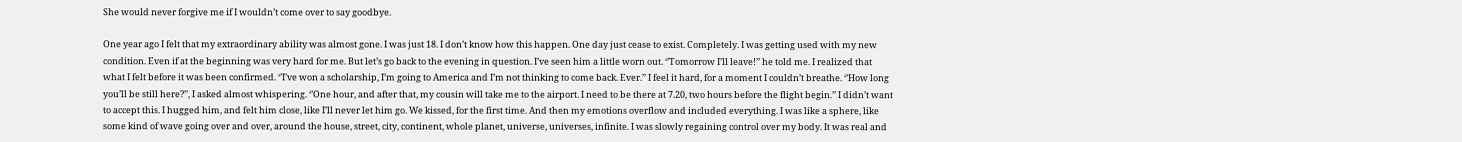She would never forgive me if I wouldn’t come over to say goodbye.

One year ago I felt that my extraordinary ability was almost gone. I was just 18. I don’t know how this happen. One day just cease to exist. Completely. I was getting used with my new condition. Even if at the beginning was very hard for me. But let’s go back to the evening in question. I’ve seen him a little worn out. ‘’Tomorrow I’ll leave!’’ he told me. I realized that what I felt before it was been confirmed. ‘’I’ve won a scholarship, I’m going to America and I’m not thinking to come back. Ever.’’ I feel it hard, for a moment I couldn’t breathe. ‘’How long you’ll be still here?’’, I asked almost whispering. ‘’One hour, and after that, my cousin will take me to the airport. I need to be there at 7.20, two hours before the flight begin.’’ I didn’t want to accept this. I hugged him, and felt him close, like I’ll never let him go. We kissed, for the first time. And then my emotions overflow and included everything. I was like a sphere, like some kind of wave going over and over, around the house, street, city, continent, whole planet, universe, universes, infinite. I was slowly regaining control over my body. It was real and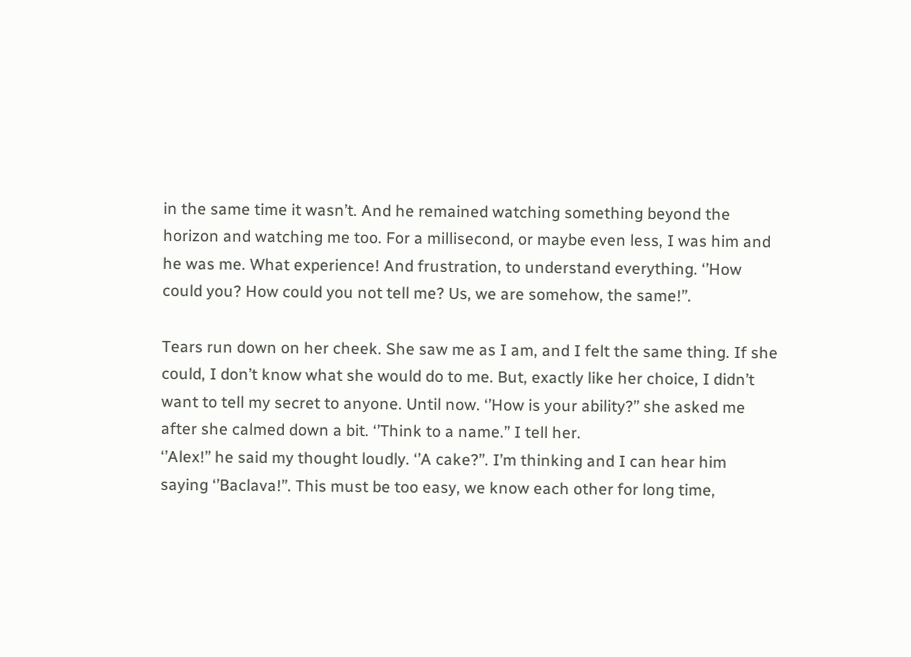in the same time it wasn’t. And he remained watching something beyond the horizon and watching me too. For a millisecond, or maybe even less, I was him and he was me. What experience! And frustration, to understand everything. ‘’How could you? How could you not tell me? Us, we are somehow, the same!’’.

Tears run down on her cheek. She saw me as I am, and I felt the same thing. If she could, I don’t know what she would do to me. But, exactly like her choice, I didn’t want to tell my secret to anyone. Until now. ‘’How is your ability?’’ she asked me after she calmed down a bit. ‘’Think to a name.’’ I tell her.
‘’Alex!’’ he said my thought loudly. ‘’A cake?’’. I’m thinking and I can hear him saying ‘’Baclava!’’. This must be too easy, we know each other for long time,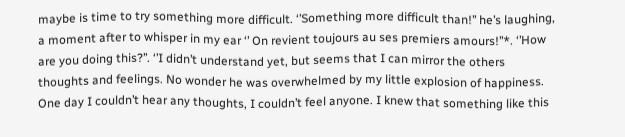maybe is time to try something more difficult. ‘’Something more difficult than!’’ he’s laughing, a moment after to whisper in my ear ‘’ On revient toujours au ses premiers amours!’’*. ‘’How are you doing this?’’. ‘’I didn’t understand yet, but seems that I can mirror the others thoughts and feelings. No wonder he was overwhelmed by my little explosion of happiness.
One day I couldn’t hear any thoughts, I couldn’t feel anyone. I knew that something like this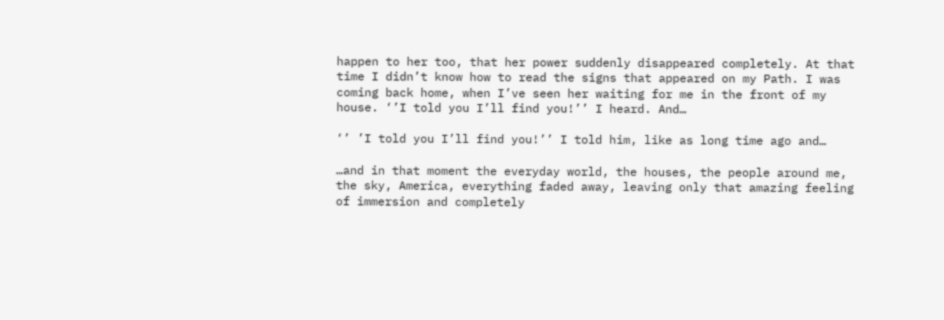happen to her too, that her power suddenly disappeared completely. At that time I didn’t know how to read the signs that appeared on my Path. I was coming back home, when I’ve seen her waiting for me in the front of my house. ‘’I told you I’ll find you!’’ I heard. And…

‘’ ’I told you I’ll find you!’’ I told him, like as long time ago and…

…and in that moment the everyday world, the houses, the people around me, the sky, America, everything faded away, leaving only that amazing feeling of immersion and completely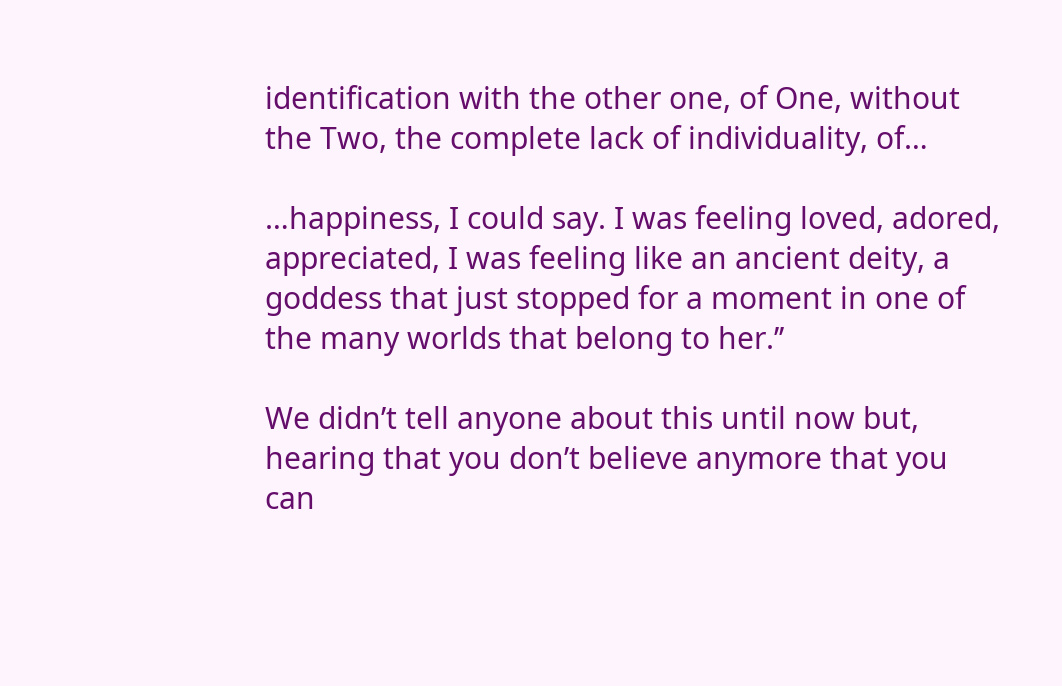identification with the other one, of One, without the Two, the complete lack of individuality, of…

…happiness, I could say. I was feeling loved, adored, appreciated, I was feeling like an ancient deity, a goddess that just stopped for a moment in one of the many worlds that belong to her.’’

We didn’t tell anyone about this until now but, hearing that you don’t believe anymore that you can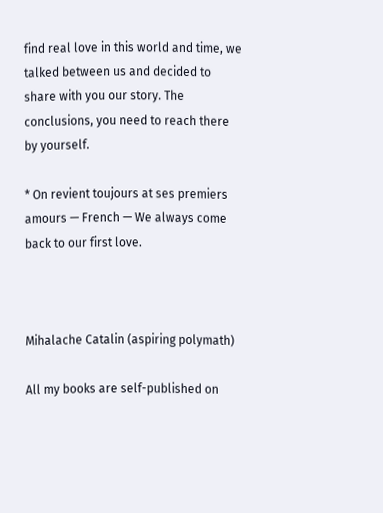find real love in this world and time, we talked between us and decided to share with you our story. The conclusions, you need to reach there by yourself.

* On revient toujours at ses premiers amours — French — We always come back to our first love.



Mihalache Catalin (aspiring polymath)

All my books are self-published on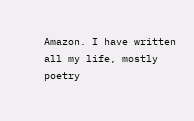Amazon. I have written all my life, mostly poetry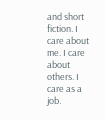and short fiction. I care about me. I care about others. I care as a job.